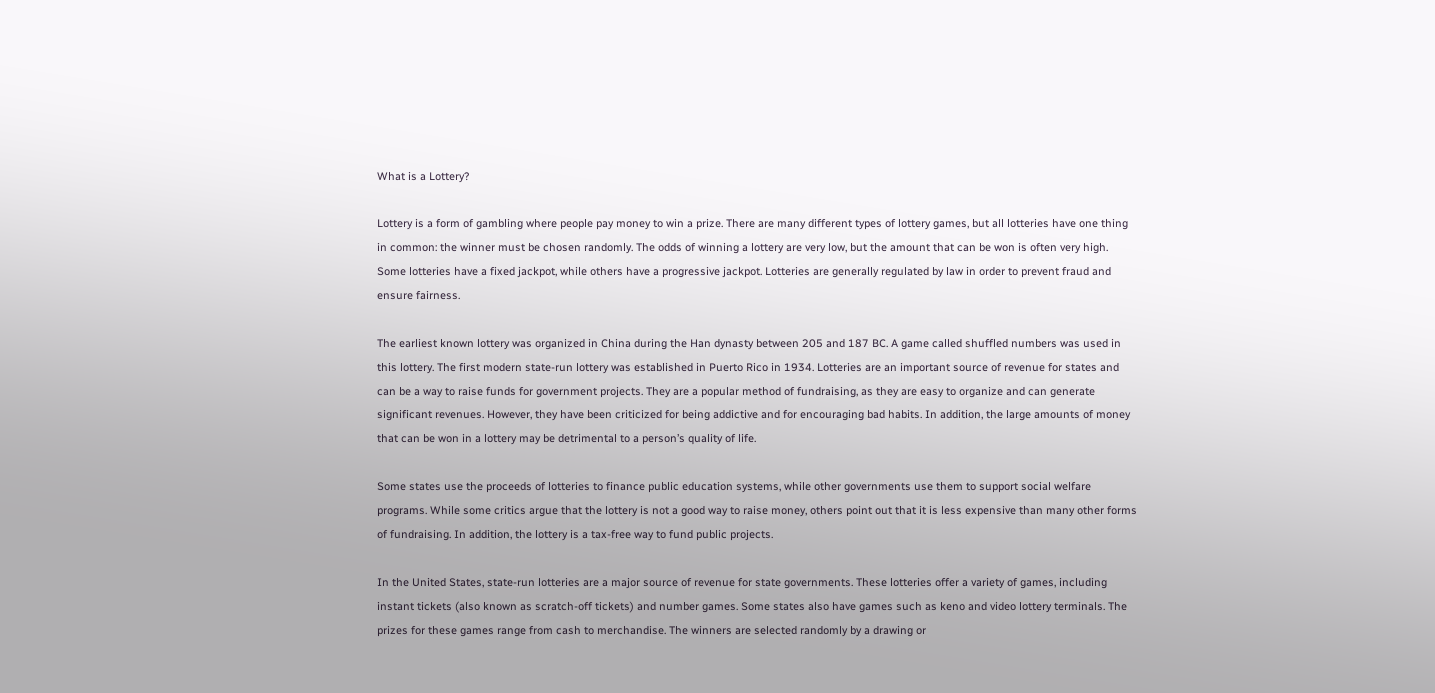What is a Lottery?

Lottery is a form of gambling where people pay money to win a prize. There are many different types of lottery games, but all lotteries have one thing in common: the winner must be chosen randomly. The odds of winning a lottery are very low, but the amount that can be won is often very high. Some lotteries have a fixed jackpot, while others have a progressive jackpot. Lotteries are generally regulated by law in order to prevent fraud and ensure fairness.

The earliest known lottery was organized in China during the Han dynasty between 205 and 187 BC. A game called shuffled numbers was used in this lottery. The first modern state-run lottery was established in Puerto Rico in 1934. Lotteries are an important source of revenue for states and can be a way to raise funds for government projects. They are a popular method of fundraising, as they are easy to organize and can generate significant revenues. However, they have been criticized for being addictive and for encouraging bad habits. In addition, the large amounts of money that can be won in a lottery may be detrimental to a person’s quality of life.

Some states use the proceeds of lotteries to finance public education systems, while other governments use them to support social welfare programs. While some critics argue that the lottery is not a good way to raise money, others point out that it is less expensive than many other forms of fundraising. In addition, the lottery is a tax-free way to fund public projects.

In the United States, state-run lotteries are a major source of revenue for state governments. These lotteries offer a variety of games, including instant tickets (also known as scratch-off tickets) and number games. Some states also have games such as keno and video lottery terminals. The prizes for these games range from cash to merchandise. The winners are selected randomly by a drawing or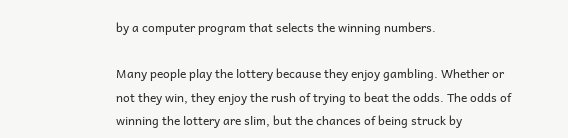by a computer program that selects the winning numbers.

Many people play the lottery because they enjoy gambling. Whether or not they win, they enjoy the rush of trying to beat the odds. The odds of winning the lottery are slim, but the chances of being struck by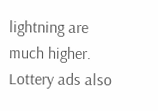lightning are much higher. Lottery ads also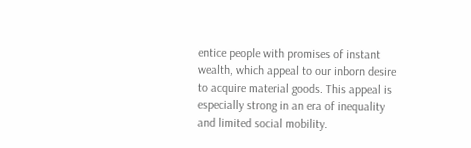entice people with promises of instant wealth, which appeal to our inborn desire to acquire material goods. This appeal is especially strong in an era of inequality and limited social mobility.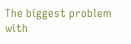The biggest problem with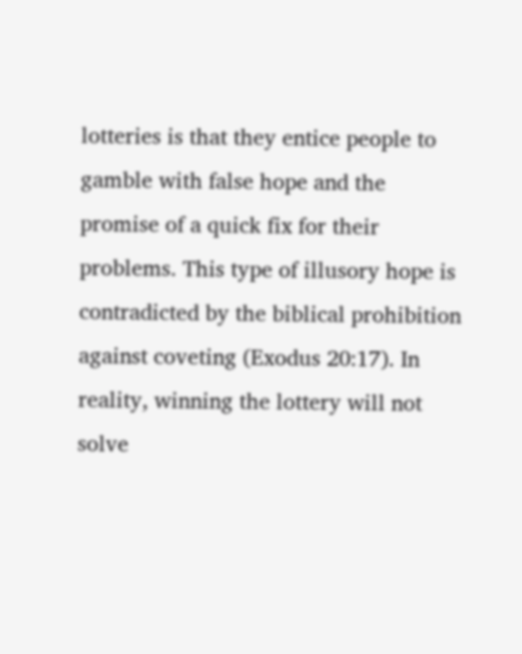lotteries is that they entice people to gamble with false hope and the promise of a quick fix for their problems. This type of illusory hope is contradicted by the biblical prohibition against coveting (Exodus 20:17). In reality, winning the lottery will not solve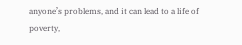anyone’s problems, and it can lead to a life of poverty,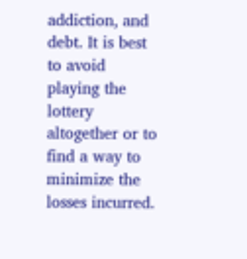addiction, and debt. It is best to avoid playing the lottery altogether or to find a way to minimize the losses incurred.